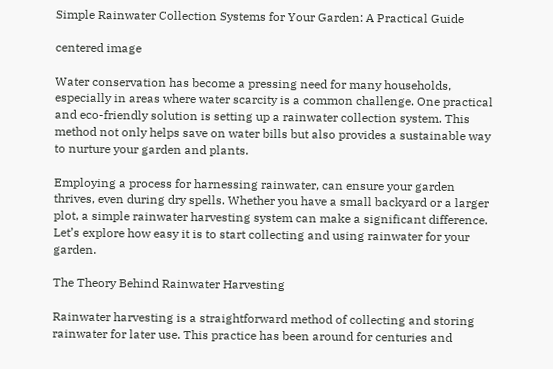Simple Rainwater Collection Systems for Your Garden: A Practical Guide

centered image

Water conservation has become a pressing need for many households, especially in areas where water scarcity is a common challenge. One practical and eco-friendly solution is setting up a rainwater collection system. This method not only helps save on water bills but also provides a sustainable way to nurture your garden and plants.

Employing a process for harnessing rainwater, can ensure your garden thrives, even during dry spells. Whether you have a small backyard or a larger plot, a simple rainwater harvesting system can make a significant difference. Let’s explore how easy it is to start collecting and using rainwater for your garden.

The Theory Behind Rainwater Harvesting

Rainwater harvesting is a straightforward method of collecting and storing rainwater for later use. This practice has been around for centuries and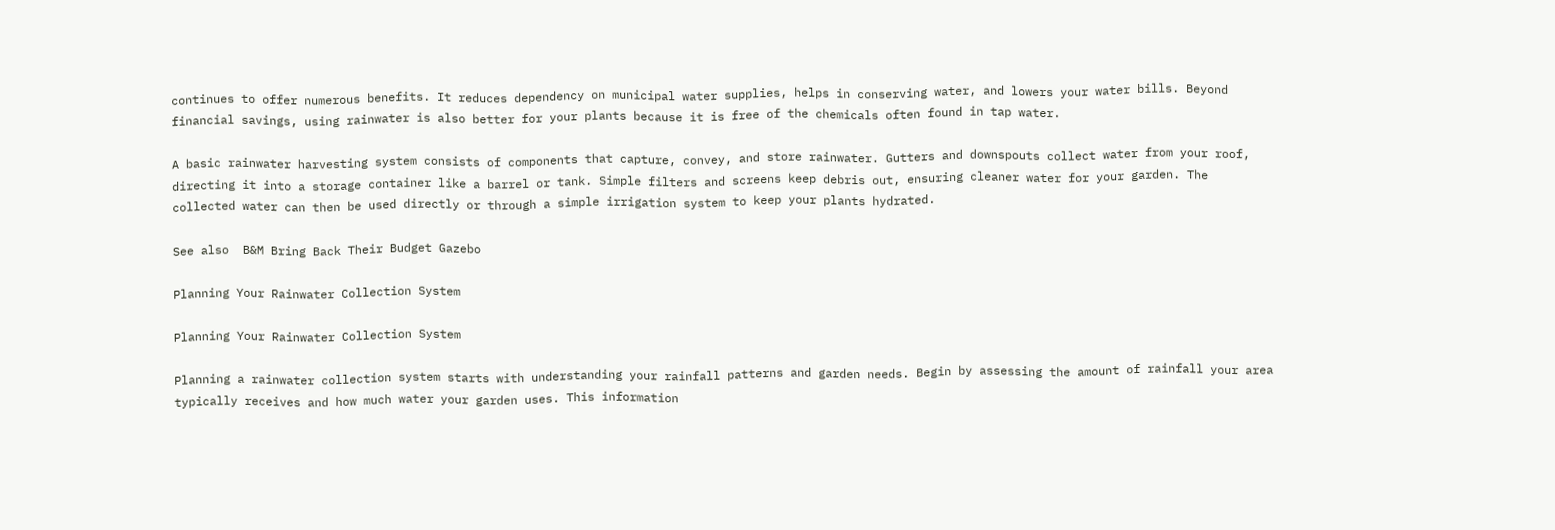continues to offer numerous benefits. It reduces dependency on municipal water supplies, helps in conserving water, and lowers your water bills. Beyond financial savings, using rainwater is also better for your plants because it is free of the chemicals often found in tap water.

A basic rainwater harvesting system consists of components that capture, convey, and store rainwater. Gutters and downspouts collect water from your roof, directing it into a storage container like a barrel or tank. Simple filters and screens keep debris out, ensuring cleaner water for your garden. The collected water can then be used directly or through a simple irrigation system to keep your plants hydrated.

See also  B&M Bring Back Their Budget Gazebo

Planning Your Rainwater Collection System

Planning Your Rainwater Collection System

Planning a rainwater collection system starts with understanding your rainfall patterns and garden needs. Begin by assessing the amount of rainfall your area typically receives and how much water your garden uses. This information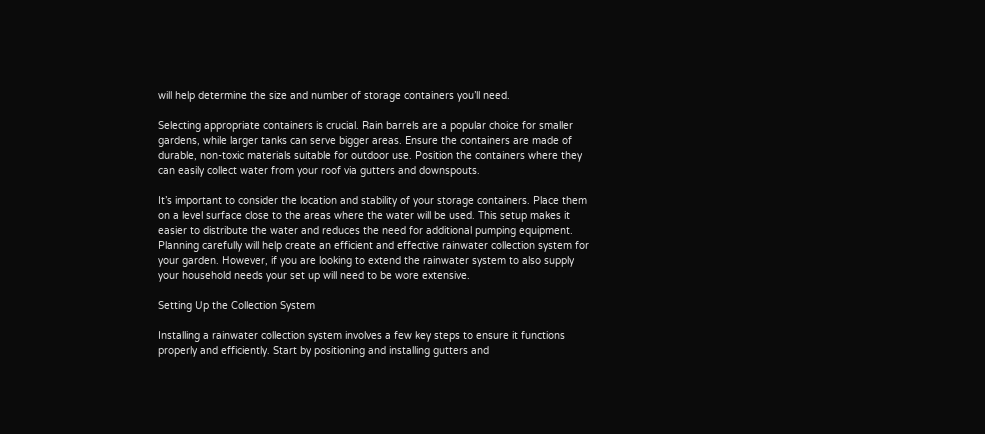will help determine the size and number of storage containers you’ll need.

Selecting appropriate containers is crucial. Rain barrels are a popular choice for smaller gardens, while larger tanks can serve bigger areas. Ensure the containers are made of durable, non-toxic materials suitable for outdoor use. Position the containers where they can easily collect water from your roof via gutters and downspouts.

It’s important to consider the location and stability of your storage containers. Place them on a level surface close to the areas where the water will be used. This setup makes it easier to distribute the water and reduces the need for additional pumping equipment. Planning carefully will help create an efficient and effective rainwater collection system for your garden. However, if you are looking to extend the rainwater system to also supply your household needs your set up will need to be wore extensive.

Setting Up the Collection System

Installing a rainwater collection system involves a few key steps to ensure it functions properly and efficiently. Start by positioning and installing gutters and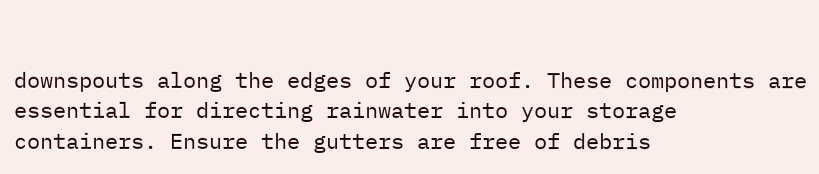downspouts along the edges of your roof. These components are essential for directing rainwater into your storage containers. Ensure the gutters are free of debris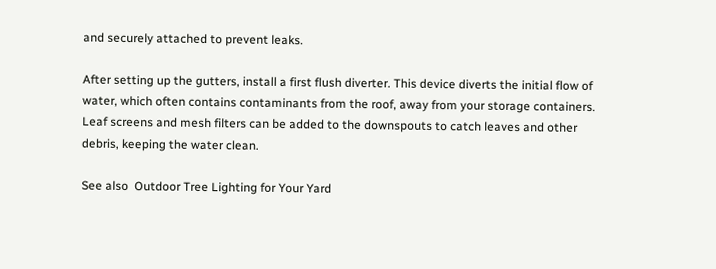and securely attached to prevent leaks.

After setting up the gutters, install a first flush diverter. This device diverts the initial flow of water, which often contains contaminants from the roof, away from your storage containers. Leaf screens and mesh filters can be added to the downspouts to catch leaves and other debris, keeping the water clean.

See also  Outdoor Tree Lighting for Your Yard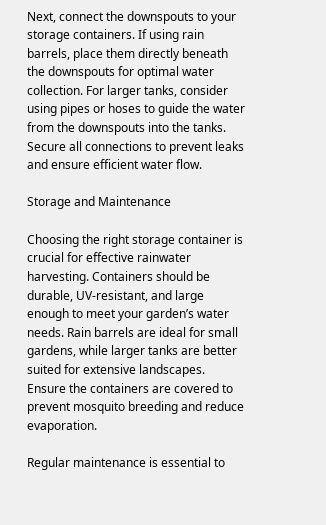Next, connect the downspouts to your storage containers. If using rain barrels, place them directly beneath the downspouts for optimal water collection. For larger tanks, consider using pipes or hoses to guide the water from the downspouts into the tanks. Secure all connections to prevent leaks and ensure efficient water flow.

Storage and Maintenance

Choosing the right storage container is crucial for effective rainwater harvesting. Containers should be durable, UV-resistant, and large enough to meet your garden’s water needs. Rain barrels are ideal for small gardens, while larger tanks are better suited for extensive landscapes. Ensure the containers are covered to prevent mosquito breeding and reduce evaporation.

Regular maintenance is essential to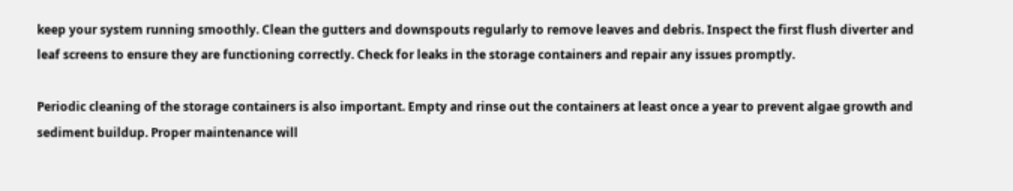keep your system running smoothly. Clean the gutters and downspouts regularly to remove leaves and debris. Inspect the first flush diverter and leaf screens to ensure they are functioning correctly. Check for leaks in the storage containers and repair any issues promptly.

Periodic cleaning of the storage containers is also important. Empty and rinse out the containers at least once a year to prevent algae growth and sediment buildup. Proper maintenance will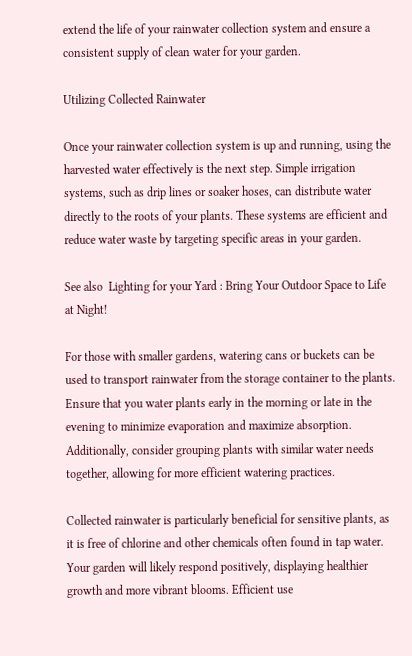extend the life of your rainwater collection system and ensure a consistent supply of clean water for your garden.

Utilizing Collected Rainwater

Once your rainwater collection system is up and running, using the harvested water effectively is the next step. Simple irrigation systems, such as drip lines or soaker hoses, can distribute water directly to the roots of your plants. These systems are efficient and reduce water waste by targeting specific areas in your garden.

See also  Lighting for your Yard : Bring Your Outdoor Space to Life at Night!

For those with smaller gardens, watering cans or buckets can be used to transport rainwater from the storage container to the plants. Ensure that you water plants early in the morning or late in the evening to minimize evaporation and maximize absorption. Additionally, consider grouping plants with similar water needs together, allowing for more efficient watering practices.

Collected rainwater is particularly beneficial for sensitive plants, as it is free of chlorine and other chemicals often found in tap water. Your garden will likely respond positively, displaying healthier growth and more vibrant blooms. Efficient use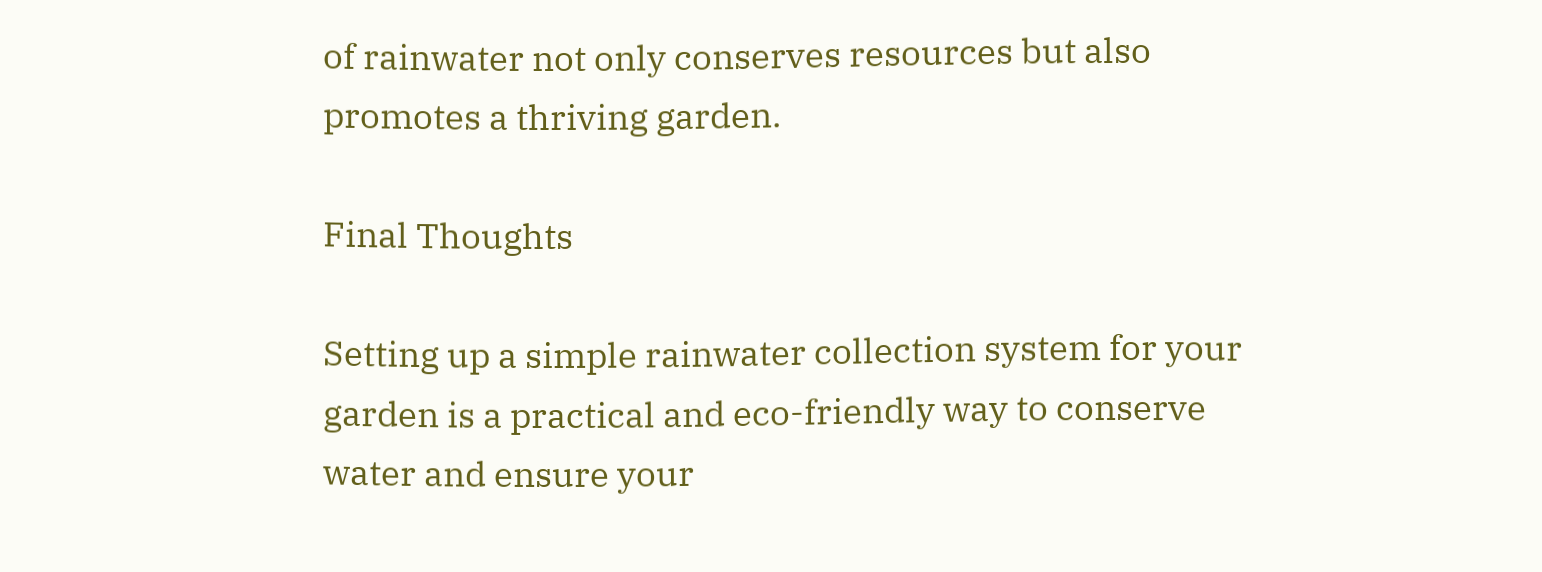of rainwater not only conserves resources but also promotes a thriving garden.

Final Thoughts

Setting up a simple rainwater collection system for your garden is a practical and eco-friendly way to conserve water and ensure your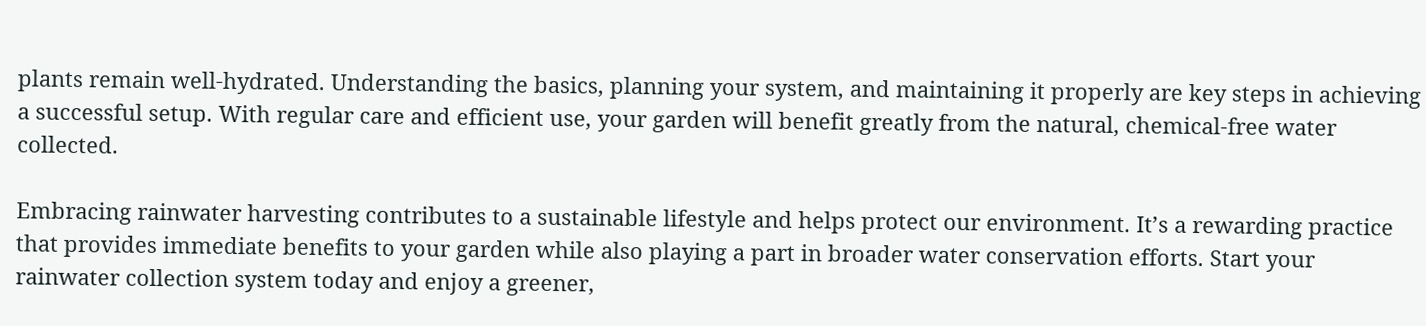plants remain well-hydrated. Understanding the basics, planning your system, and maintaining it properly are key steps in achieving a successful setup. With regular care and efficient use, your garden will benefit greatly from the natural, chemical-free water collected.

Embracing rainwater harvesting contributes to a sustainable lifestyle and helps protect our environment. It’s a rewarding practice that provides immediate benefits to your garden while also playing a part in broader water conservation efforts. Start your rainwater collection system today and enjoy a greener,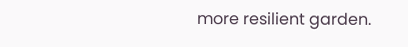more resilient garden.